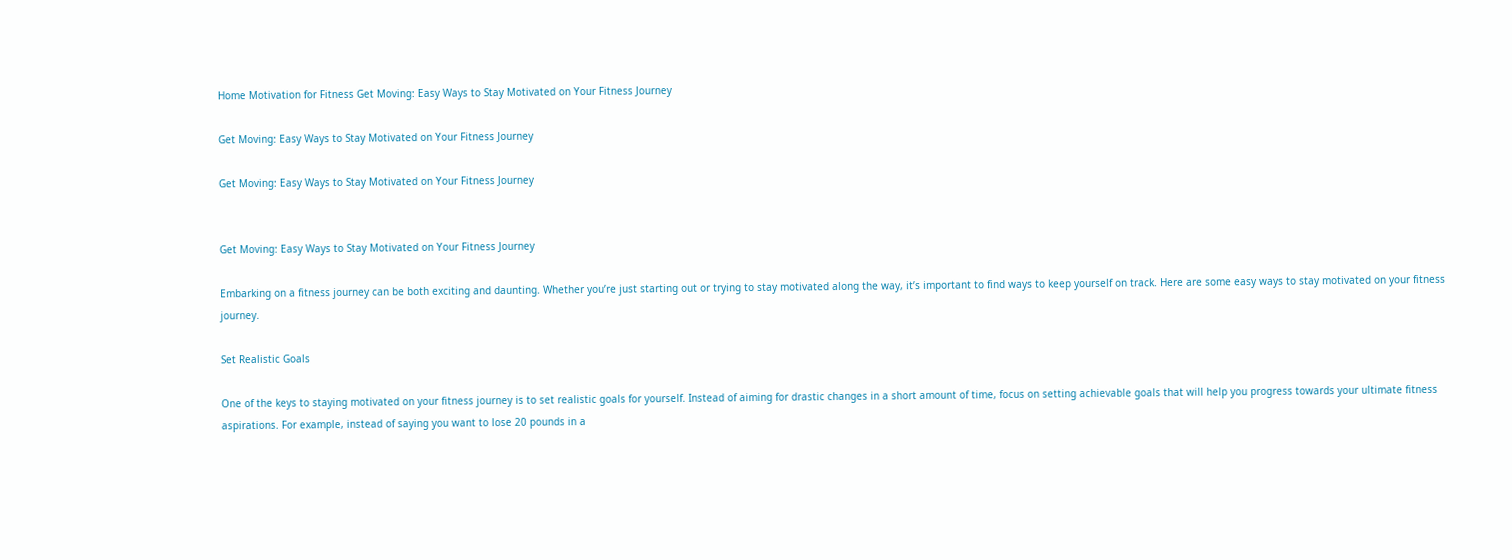Home Motivation for Fitness Get Moving: Easy Ways to Stay Motivated on Your Fitness Journey

Get Moving: Easy Ways to Stay Motivated on Your Fitness Journey

Get Moving: Easy Ways to Stay Motivated on Your Fitness Journey


Get Moving: Easy Ways to Stay Motivated on Your Fitness Journey

Embarking on a fitness journey can be both exciting and daunting. Whether you’re just starting out or trying to stay motivated along the way, it’s important to find ways to keep yourself on track. Here are some easy ways to stay motivated on your fitness journey.

Set Realistic Goals

One of the keys to staying motivated on your fitness journey is to set realistic goals for yourself. Instead of aiming for drastic changes in a short amount of time, focus on setting achievable goals that will help you progress towards your ultimate fitness aspirations. For example, instead of saying you want to lose 20 pounds in a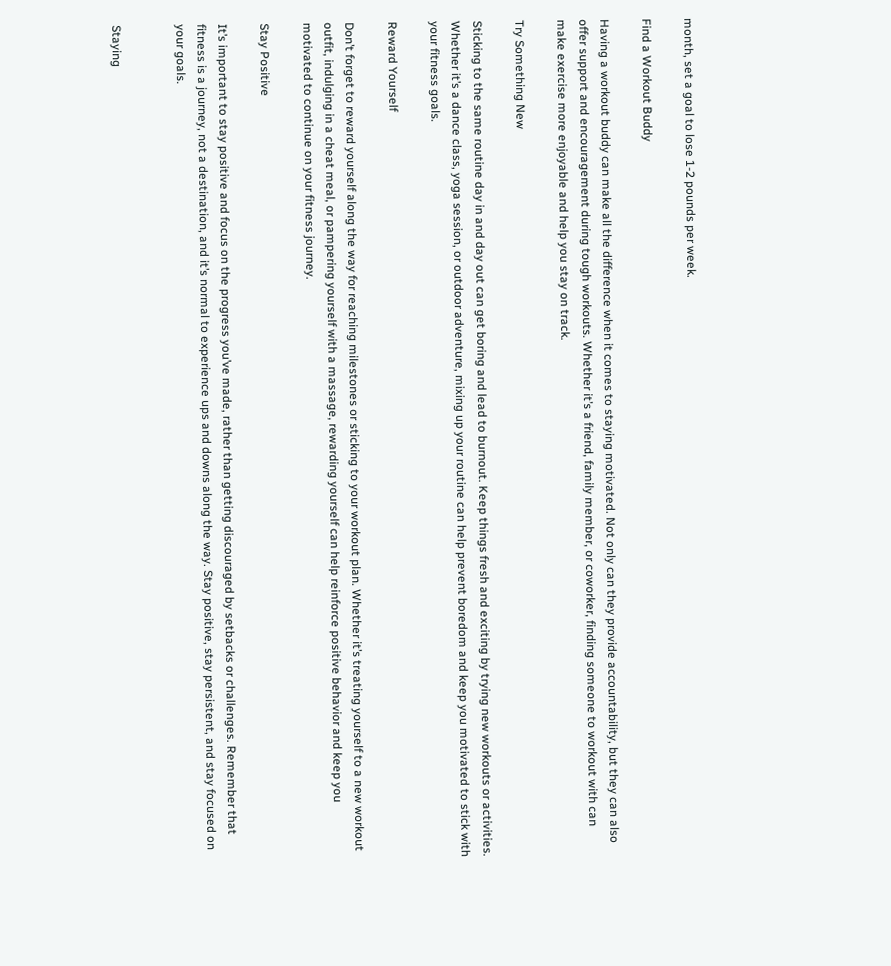month, set a goal to lose 1-2 pounds per week.

Find a Workout Buddy

Having a workout buddy can make all the difference when it comes to staying motivated. Not only can they provide accountability, but they can also offer support and encouragement during tough workouts. Whether it’s a friend, family member, or coworker, finding someone to workout with can make exercise more enjoyable and help you stay on track.

Try Something New

Sticking to the same routine day in and day out can get boring and lead to burnout. Keep things fresh and exciting by trying new workouts or activities. Whether it’s a dance class, yoga session, or outdoor adventure, mixing up your routine can help prevent boredom and keep you motivated to stick with your fitness goals.

Reward Yourself

Don’t forget to reward yourself along the way for reaching milestones or sticking to your workout plan. Whether it’s treating yourself to a new workout outfit, indulging in a cheat meal, or pampering yourself with a massage, rewarding yourself can help reinforce positive behavior and keep you motivated to continue on your fitness journey.

Stay Positive

It’s important to stay positive and focus on the progress you’ve made, rather than getting discouraged by setbacks or challenges. Remember that fitness is a journey, not a destination, and it’s normal to experience ups and downs along the way. Stay positive, stay persistent, and stay focused on your goals.


Staying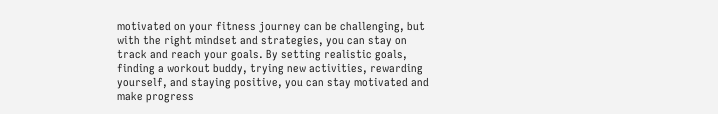motivated on your fitness journey can be challenging, but with the right mindset and strategies, you can stay on track and reach your goals. By setting realistic goals, finding a workout buddy, trying new activities, rewarding yourself, and staying positive, you can stay motivated and make progress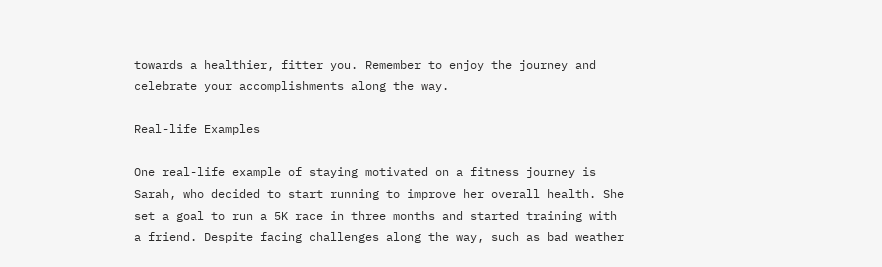towards a healthier, fitter you. Remember to enjoy the journey and celebrate your accomplishments along the way.

Real-life Examples

One real-life example of staying motivated on a fitness journey is Sarah, who decided to start running to improve her overall health. She set a goal to run a 5K race in three months and started training with a friend. Despite facing challenges along the way, such as bad weather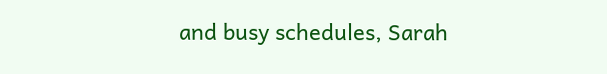and busy schedules, Sarah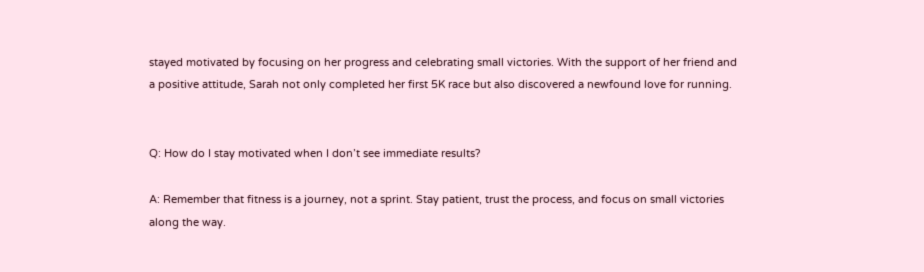stayed motivated by focusing on her progress and celebrating small victories. With the support of her friend and a positive attitude, Sarah not only completed her first 5K race but also discovered a newfound love for running.


Q: How do I stay motivated when I don’t see immediate results?

A: Remember that fitness is a journey, not a sprint. Stay patient, trust the process, and focus on small victories along the way.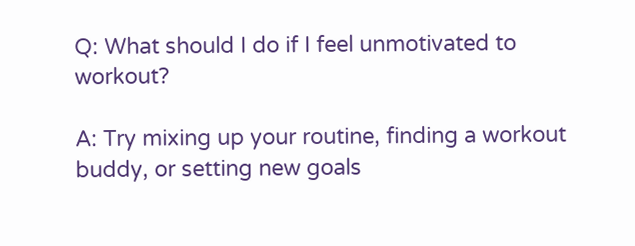Q: What should I do if I feel unmotivated to workout?

A: Try mixing up your routine, finding a workout buddy, or setting new goals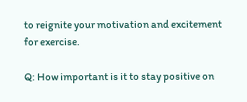to reignite your motivation and excitement for exercise.

Q: How important is it to stay positive on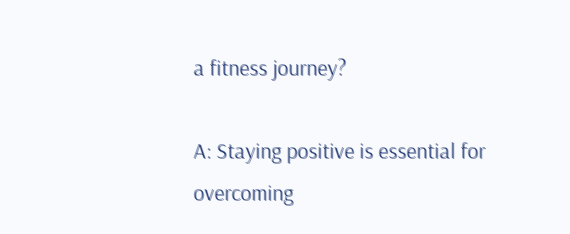a fitness journey?

A: Staying positive is essential for overcoming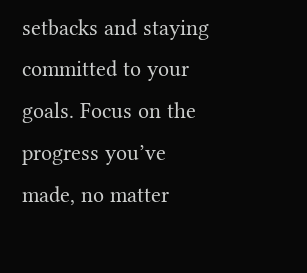setbacks and staying committed to your goals. Focus on the progress you’ve made, no matter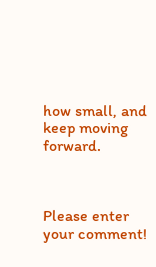how small, and keep moving forward.



Please enter your comment!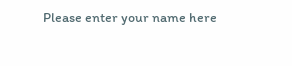Please enter your name here